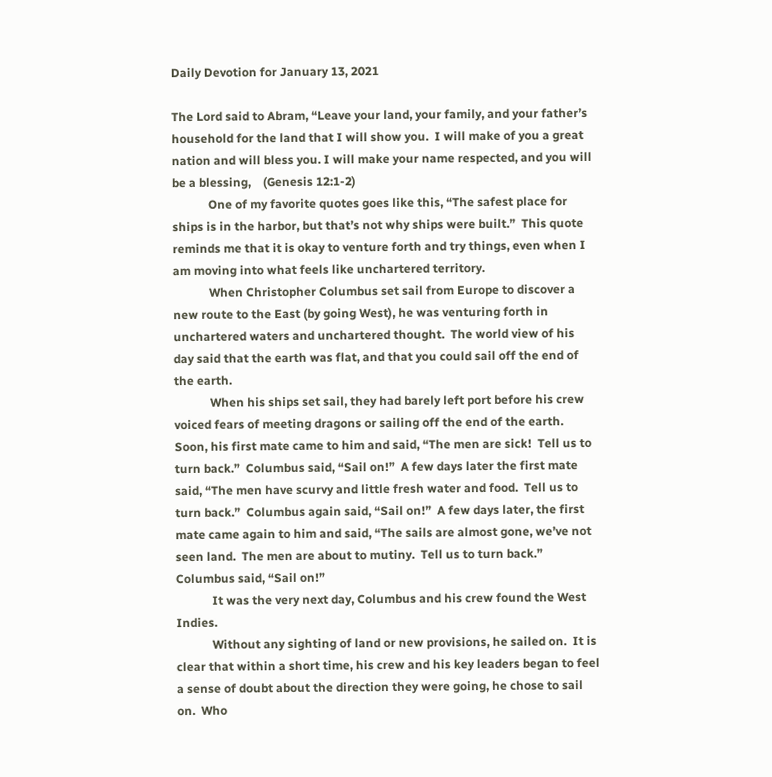Daily Devotion for January 13, 2021

The Lord said to Abram, “Leave your land, your family, and your father’s household for the land that I will show you.  I will make of you a great nation and will bless you. I will make your name respected, and you will be a blessing,    (Genesis 12:1-2)
            One of my favorite quotes goes like this, “The safest place for ships is in the harbor, but that’s not why ships were built.”  This quote reminds me that it is okay to venture forth and try things, even when I am moving into what feels like unchartered territory.
            When Christopher Columbus set sail from Europe to discover a new route to the East (by going West), he was venturing forth in unchartered waters and unchartered thought.  The world view of his day said that the earth was flat, and that you could sail off the end of the earth.
            When his ships set sail, they had barely left port before his crew voiced fears of meeting dragons or sailing off the end of the earth.  Soon, his first mate came to him and said, “The men are sick!  Tell us to turn back.”  Columbus said, “Sail on!”  A few days later the first mate said, “The men have scurvy and little fresh water and food.  Tell us to turn back.”  Columbus again said, “Sail on!”  A few days later, the first mate came again to him and said, “The sails are almost gone, we’ve not seen land.  The men are about to mutiny.  Tell us to turn back.”  Columbus said, “Sail on!”
            It was the very next day, Columbus and his crew found the West Indies.
            Without any sighting of land or new provisions, he sailed on.  It is clear that within a short time, his crew and his key leaders began to feel a sense of doubt about the direction they were going, he chose to sail on.  Who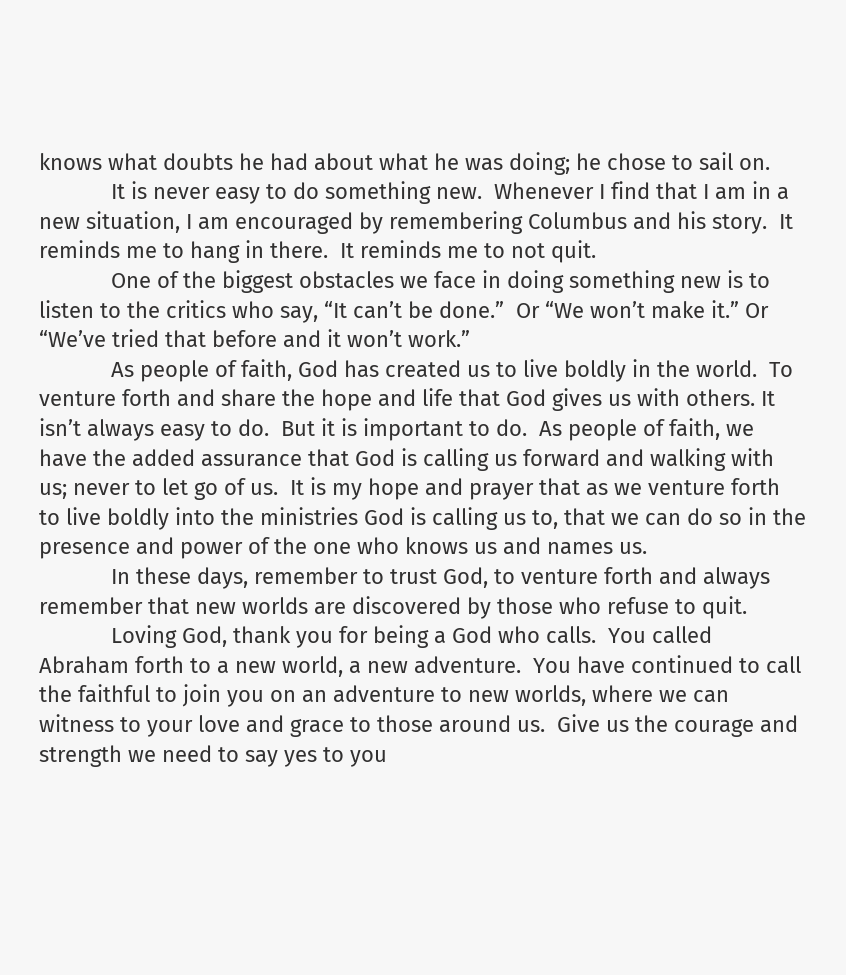knows what doubts he had about what he was doing; he chose to sail on.
            It is never easy to do something new.  Whenever I find that I am in a new situation, I am encouraged by remembering Columbus and his story.  It reminds me to hang in there.  It reminds me to not quit.
            One of the biggest obstacles we face in doing something new is to listen to the critics who say, “It can’t be done.”  Or “We won’t make it.” Or “We’ve tried that before and it won’t work.”
            As people of faith, God has created us to live boldly in the world.  To venture forth and share the hope and life that God gives us with others. It isn’t always easy to do.  But it is important to do.  As people of faith, we have the added assurance that God is calling us forward and walking with us; never to let go of us.  It is my hope and prayer that as we venture forth to live boldly into the ministries God is calling us to, that we can do so in the presence and power of the one who knows us and names us.
            In these days, remember to trust God, to venture forth and always remember that new worlds are discovered by those who refuse to quit.
            Loving God, thank you for being a God who calls.  You called Abraham forth to a new world, a new adventure.  You have continued to call the faithful to join you on an adventure to new worlds, where we can witness to your love and grace to those around us.  Give us the courage and strength we need to say yes to you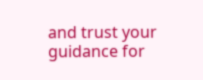and trust your guidance for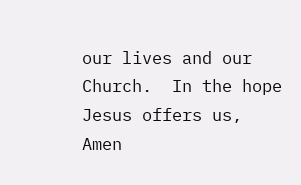our lives and our Church.  In the hope Jesus offers us, Amen